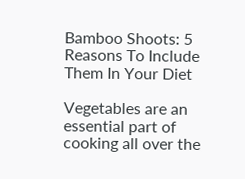Bamboo Shoots: 5 Reasons To Include Them In Your Diet

Vegetables are an essential part of cooking all over the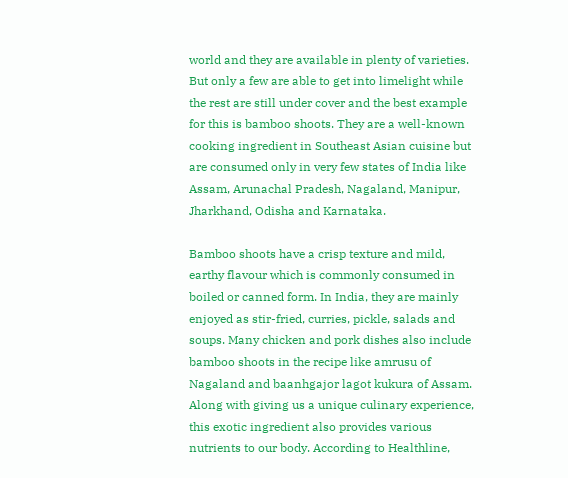world and they are available in plenty of varieties. But only a few are able to get into limelight while the rest are still under cover and the best example for this is bamboo shoots. They are a well-known cooking ingredient in Southeast Asian cuisine but are consumed only in very few states of India like Assam, Arunachal Pradesh, Nagaland, Manipur, Jharkhand, Odisha and Karnataka.

Bamboo shoots have a crisp texture and mild, earthy flavour which is commonly consumed in boiled or canned form. In India, they are mainly enjoyed as stir-fried, curries, pickle, salads and soups. Many chicken and pork dishes also include bamboo shoots in the recipe like amrusu of Nagaland and baanhgajor lagot kukura of Assam. Along with giving us a unique culinary experience, this exotic ingredient also provides various nutrients to our body. According to Healthline,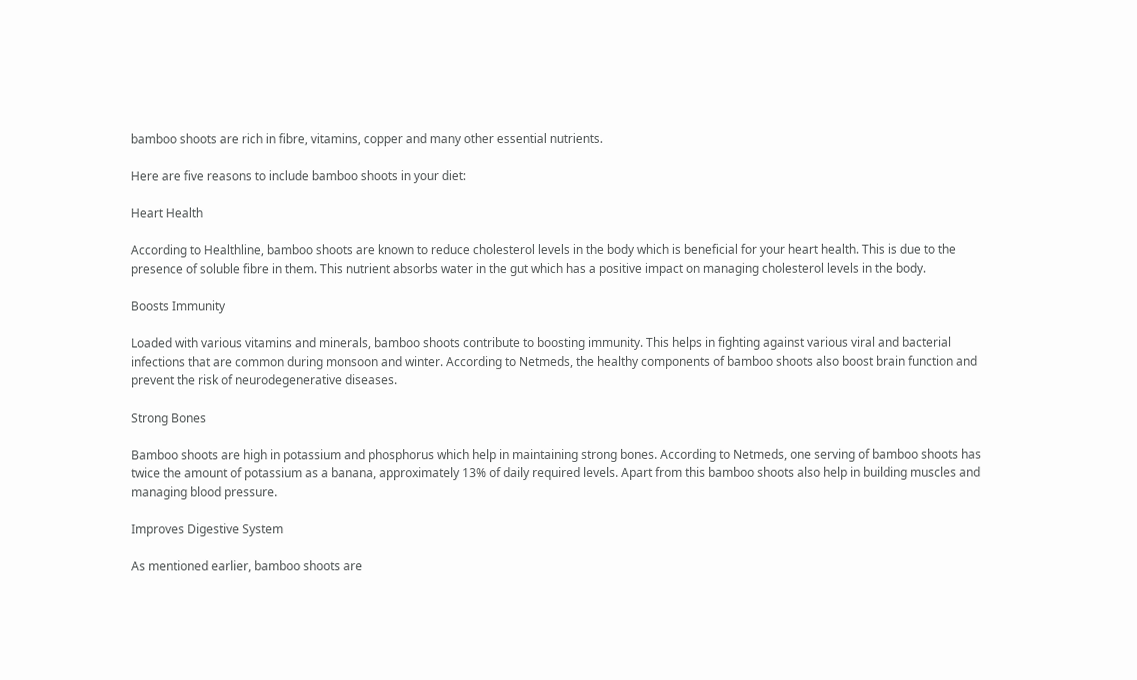bamboo shoots are rich in fibre, vitamins, copper and many other essential nutrients.

Here are five reasons to include bamboo shoots in your diet:

Heart Health

According to Healthline, bamboo shoots are known to reduce cholesterol levels in the body which is beneficial for your heart health. This is due to the presence of soluble fibre in them. This nutrient absorbs water in the gut which has a positive impact on managing cholesterol levels in the body.

Boosts Immunity

Loaded with various vitamins and minerals, bamboo shoots contribute to boosting immunity. This helps in fighting against various viral and bacterial infections that are common during monsoon and winter. According to Netmeds, the healthy components of bamboo shoots also boost brain function and prevent the risk of neurodegenerative diseases.

Strong Bones

Bamboo shoots are high in potassium and phosphorus which help in maintaining strong bones. According to Netmeds, one serving of bamboo shoots has twice the amount of potassium as a banana, approximately 13% of daily required levels. Apart from this bamboo shoots also help in building muscles and managing blood pressure.

Improves Digestive System

As mentioned earlier, bamboo shoots are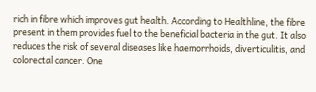rich in fibre which improves gut health. According to Healthline, the fibre present in them provides fuel to the beneficial bacteria in the gut. It also reduces the risk of several diseases like haemorrhoids, diverticulitis, and colorectal cancer. One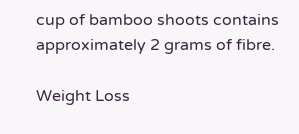cup of bamboo shoots contains approximately 2 grams of fibre.

Weight Loss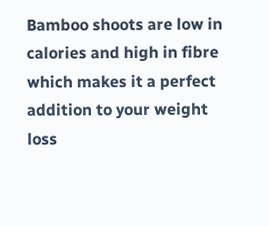Bamboo shoots are low in calories and high in fibre which makes it a perfect addition to your weight loss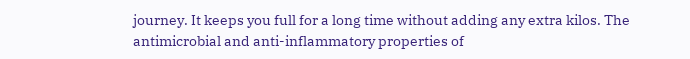journey. It keeps you full for a long time without adding any extra kilos. The antimicrobial and anti-inflammatory properties of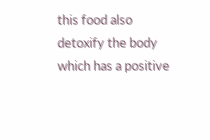this food also detoxify the body which has a positive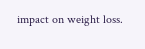impact on weight loss.